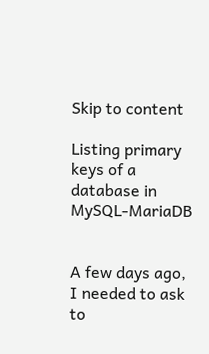Skip to content

Listing primary keys of a database in MySQL-MariaDB


A few days ago, I needed to ask to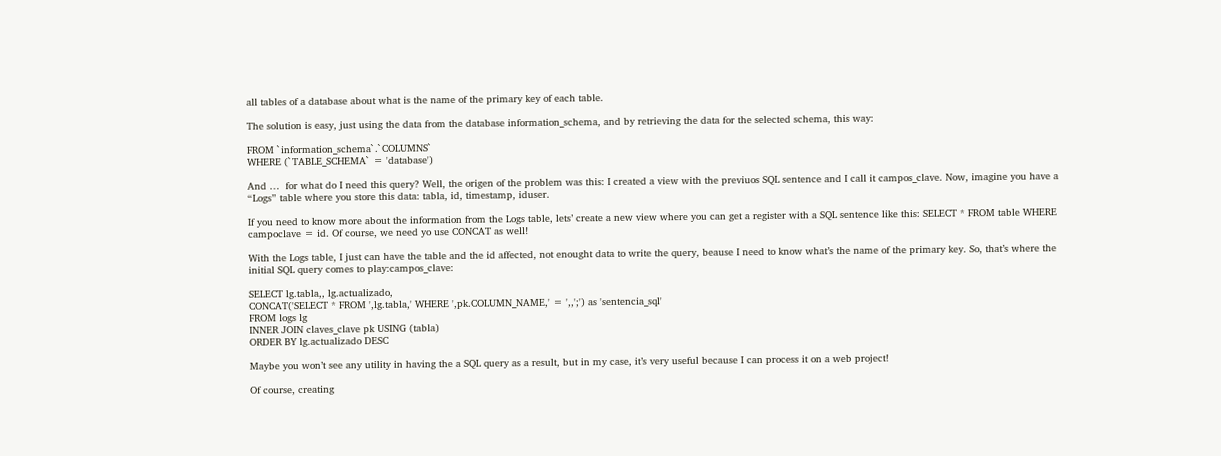all tables of a database about what is the name of the primary key of each table.

The solution is easy, just using the data from the database information_schema, and by retrieving the data for the selected schema, this way:

FROM `information_schema`.`COLUMNS`
WHERE (`TABLE_SCHEMA` = 'database')

And …  for what do I need this query? Well, the origen of the problem was this: I created a view with the previuos SQL sentence and I call it campos_clave. Now, imagine you have a “Logs” table where you store this data: tabla, id, timestamp, iduser.

If you need to know more about the information from the Logs table, lets’ create a new view where you can get a register with a SQL sentence like this: SELECT * FROM table WHERE campoclave = id. Of course, we need yo use CONCAT as well!

With the Logs table, I just can have the table and the id affected, not enought data to write the query, beause I need to know what’s the name of the primary key. So, that’s where the initial SQL query comes to play:campos_clave:

SELECT lg.tabla,, lg.actualizado,
CONCAT('SELECT * FROM ',lg.tabla,' WHERE ',pk.COLUMN_NAME,' = ',,';') as 'sentencia_sql'
FROM logs lg
INNER JOIN claves_clave pk USING (tabla)
ORDER BY lg.actualizado DESC

Maybe you won’t see any utility in having the a SQL query as a result, but in my case, it’s very useful because I can process it on a web project!

Of course, creating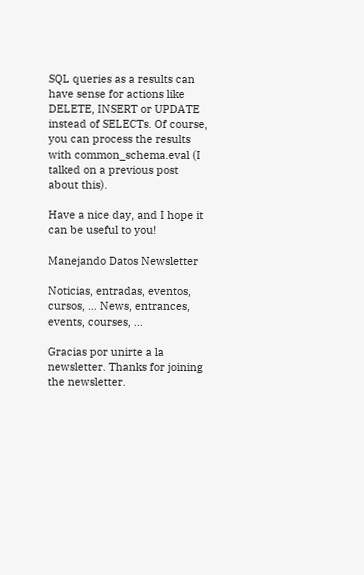SQL queries as a results can have sense for actions like DELETE, INSERT or UPDATE instead of SELECTs. Of course, you can process the results with common_schema.eval (I talked on a previous post about this).

Have a nice day, and I hope it can be useful to you!

Manejando Datos Newsletter

Noticias, entradas, eventos, cursos, … News, entrances, events, courses, …

Gracias por unirte a la newsletter. Thanks for joining the newsletter.